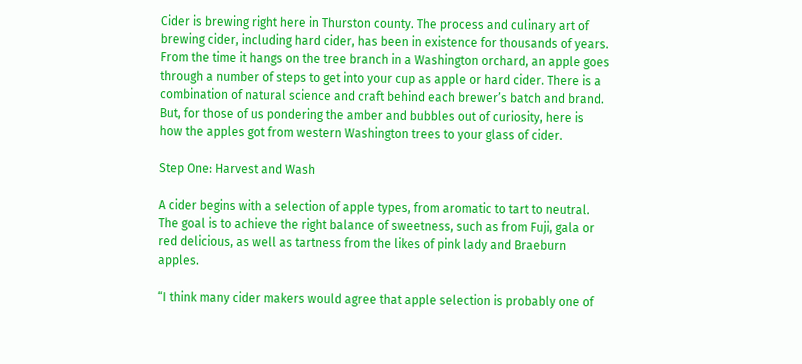Cider is brewing right here in Thurston county. The process and culinary art of brewing cider, including hard cider, has been in existence for thousands of years. From the time it hangs on the tree branch in a Washington orchard, an apple goes through a number of steps to get into your cup as apple or hard cider. There is a combination of natural science and craft behind each brewer’s batch and brand. But, for those of us pondering the amber and bubbles out of curiosity, here is how the apples got from western Washington trees to your glass of cider.

Step One: Harvest and Wash

A cider begins with a selection of apple types, from aromatic to tart to neutral. The goal is to achieve the right balance of sweetness, such as from Fuji, gala or red delicious, as well as tartness from the likes of pink lady and Braeburn apples.

“I think many cider makers would agree that apple selection is probably one of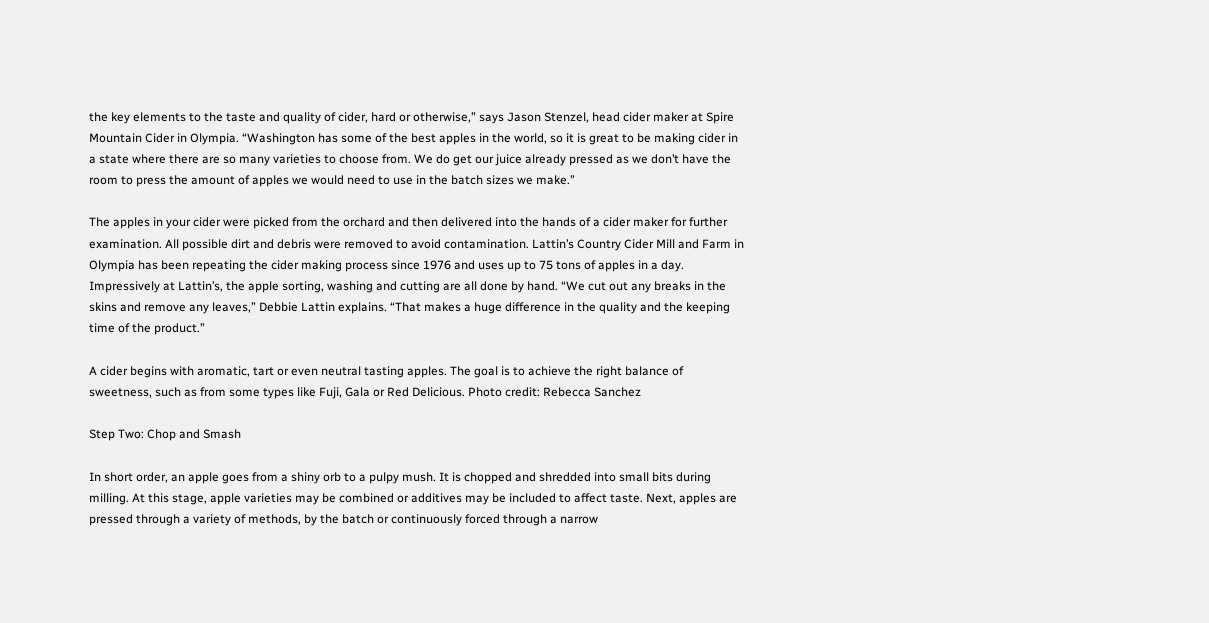the key elements to the taste and quality of cider, hard or otherwise,” says Jason Stenzel, head cider maker at Spire Mountain Cider in Olympia. “Washington has some of the best apples in the world, so it is great to be making cider in a state where there are so many varieties to choose from. We do get our juice already pressed as we don’t have the room to press the amount of apples we would need to use in the batch sizes we make.”

The apples in your cider were picked from the orchard and then delivered into the hands of a cider maker for further examination. All possible dirt and debris were removed to avoid contamination. Lattin’s Country Cider Mill and Farm in Olympia has been repeating the cider making process since 1976 and uses up to 75 tons of apples in a day. Impressively at Lattin’s, the apple sorting, washing and cutting are all done by hand. “We cut out any breaks in the skins and remove any leaves,” Debbie Lattin explains. “That makes a huge difference in the quality and the keeping time of the product.”

A cider begins with aromatic, tart or even neutral tasting apples. The goal is to achieve the right balance of sweetness, such as from some types like Fuji, Gala or Red Delicious. Photo credit: Rebecca Sanchez

Step Two: Chop and Smash

In short order, an apple goes from a shiny orb to a pulpy mush. It is chopped and shredded into small bits during milling. At this stage, apple varieties may be combined or additives may be included to affect taste. Next, apples are pressed through a variety of methods, by the batch or continuously forced through a narrow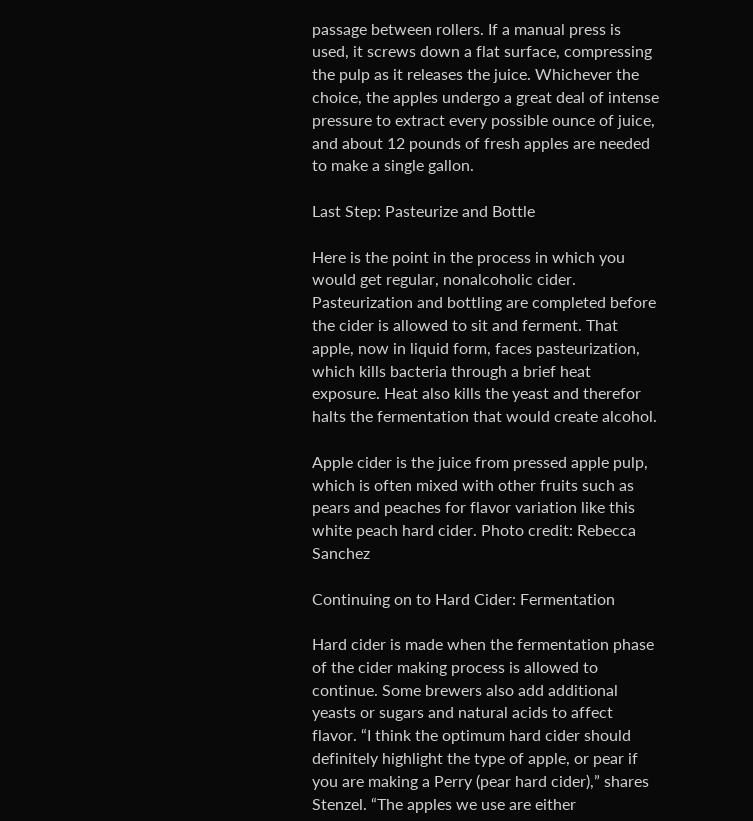passage between rollers. If a manual press is used, it screws down a flat surface, compressing the pulp as it releases the juice. Whichever the choice, the apples undergo a great deal of intense pressure to extract every possible ounce of juice, and about 12 pounds of fresh apples are needed to make a single gallon.

Last Step: Pasteurize and Bottle

Here is the point in the process in which you would get regular, nonalcoholic cider. Pasteurization and bottling are completed before the cider is allowed to sit and ferment. That apple, now in liquid form, faces pasteurization, which kills bacteria through a brief heat exposure. Heat also kills the yeast and therefor halts the fermentation that would create alcohol.

Apple cider is the juice from pressed apple pulp, which is often mixed with other fruits such as pears and peaches for flavor variation like this white peach hard cider. Photo credit: Rebecca Sanchez

Continuing on to Hard Cider: Fermentation

Hard cider is made when the fermentation phase of the cider making process is allowed to continue. Some brewers also add additional yeasts or sugars and natural acids to affect flavor. “I think the optimum hard cider should definitely highlight the type of apple, or pear if you are making a Perry (pear hard cider),” shares Stenzel. “The apples we use are either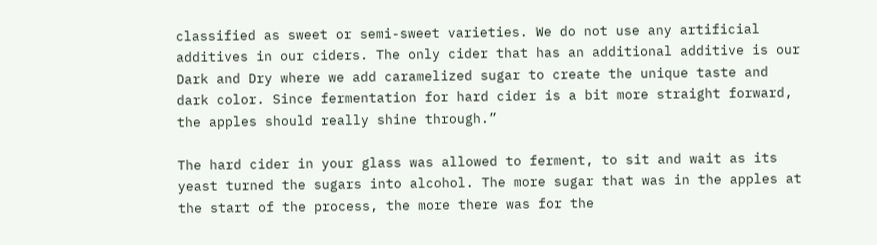classified as sweet or semi-sweet varieties. We do not use any artificial additives in our ciders. The only cider that has an additional additive is our Dark and Dry where we add caramelized sugar to create the unique taste and dark color. Since fermentation for hard cider is a bit more straight forward, the apples should really shine through.”

The hard cider in your glass was allowed to ferment, to sit and wait as its yeast turned the sugars into alcohol. The more sugar that was in the apples at the start of the process, the more there was for the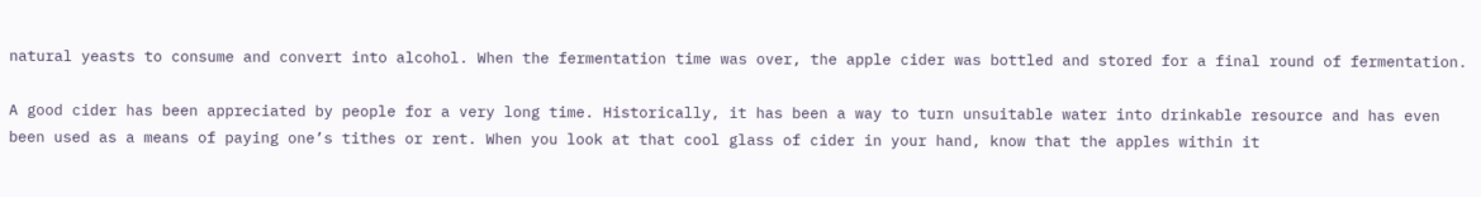natural yeasts to consume and convert into alcohol. When the fermentation time was over, the apple cider was bottled and stored for a final round of fermentation.

A good cider has been appreciated by people for a very long time. Historically, it has been a way to turn unsuitable water into drinkable resource and has even been used as a means of paying one’s tithes or rent. When you look at that cool glass of cider in your hand, know that the apples within it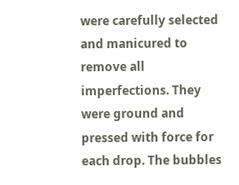were carefully selected and manicured to remove all imperfections. They were ground and pressed with force for each drop. The bubbles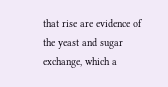that rise are evidence of the yeast and sugar exchange, which a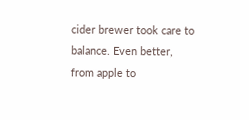cider brewer took care to balance. Even better, from apple to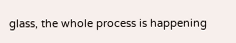glass, the whole process is happening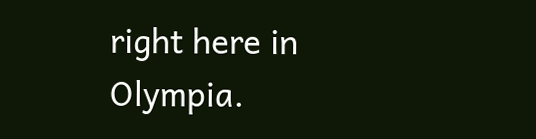right here in Olympia.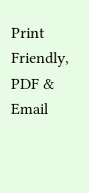Print Friendly, PDF & Email